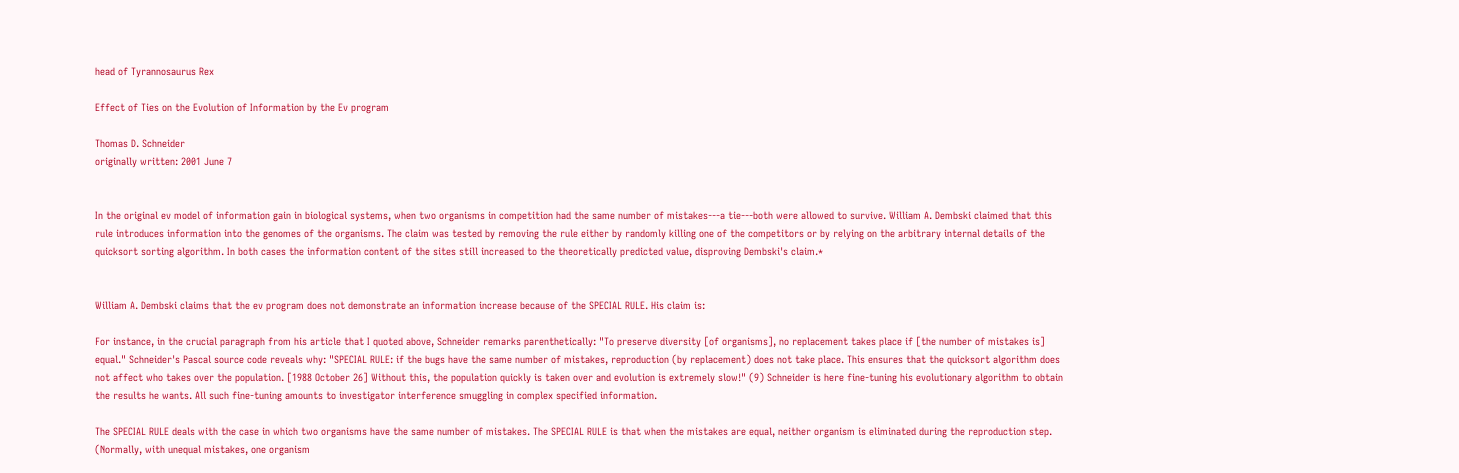head of Tyrannosaurus Rex

Effect of Ties on the Evolution of Information by the Ev program

Thomas D. Schneider
originally written: 2001 June 7


In the original ev model of information gain in biological systems, when two organisms in competition had the same number of mistakes---a tie---both were allowed to survive. William A. Dembski claimed that this rule introduces information into the genomes of the organisms. The claim was tested by removing the rule either by randomly killing one of the competitors or by relying on the arbitrary internal details of the quicksort sorting algorithm. In both cases the information content of the sites still increased to the theoretically predicted value, disproving Dembski's claim.*


William A. Dembski claims that the ev program does not demonstrate an information increase because of the SPECIAL RULE. His claim is:

For instance, in the crucial paragraph from his article that I quoted above, Schneider remarks parenthetically: "To preserve diversity [of organisms], no replacement takes place if [the number of mistakes is] equal." Schneider's Pascal source code reveals why: "SPECIAL RULE: if the bugs have the same number of mistakes, reproduction (by replacement) does not take place. This ensures that the quicksort algorithm does not affect who takes over the population. [1988 October 26] Without this, the population quickly is taken over and evolution is extremely slow!" (9) Schneider is here fine-tuning his evolutionary algorithm to obtain the results he wants. All such fine-tuning amounts to investigator interference smuggling in complex specified information.

The SPECIAL RULE deals with the case in which two organisms have the same number of mistakes. The SPECIAL RULE is that when the mistakes are equal, neither organism is eliminated during the reproduction step. (Normally, with unequal mistakes, one organism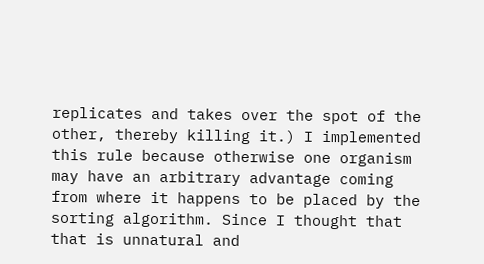replicates and takes over the spot of the other, thereby killing it.) I implemented this rule because otherwise one organism may have an arbitrary advantage coming from where it happens to be placed by the sorting algorithm. Since I thought that that is unnatural and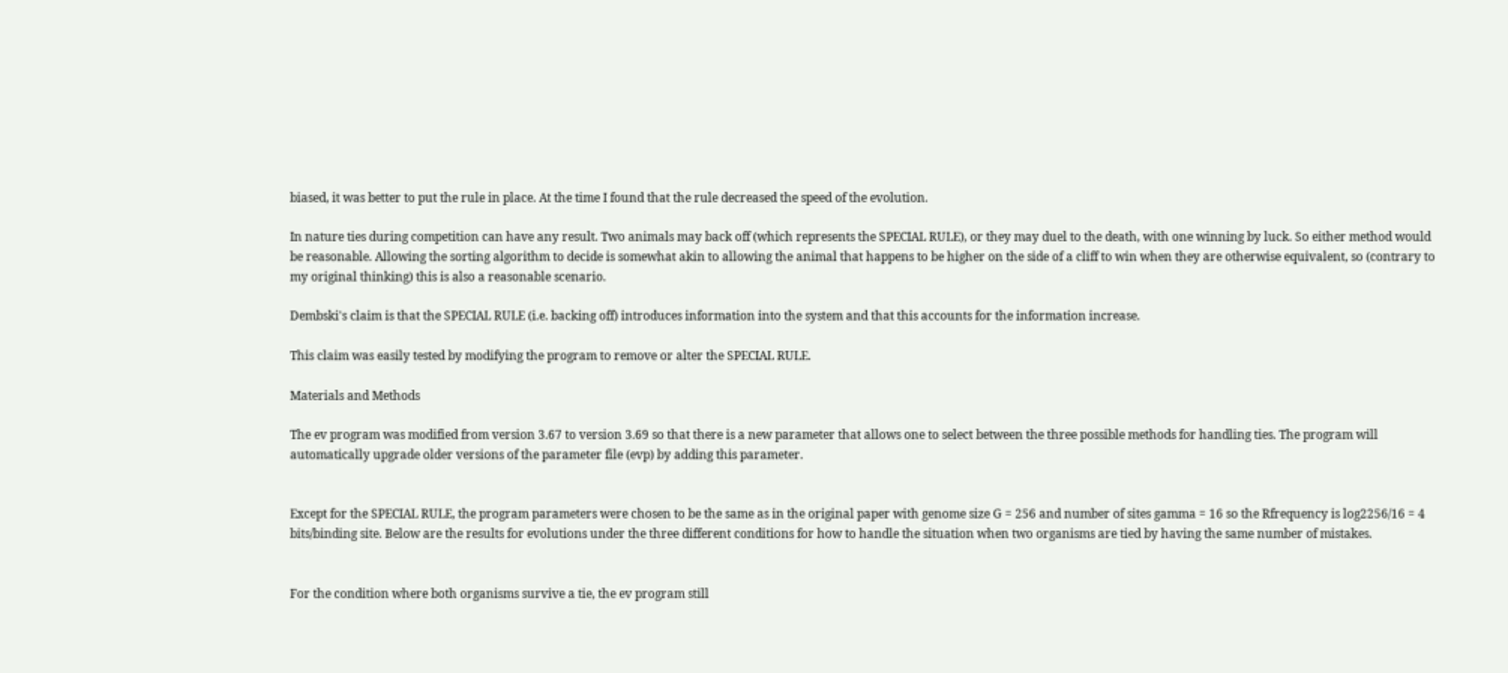biased, it was better to put the rule in place. At the time I found that the rule decreased the speed of the evolution.

In nature ties during competition can have any result. Two animals may back off (which represents the SPECIAL RULE), or they may duel to the death, with one winning by luck. So either method would be reasonable. Allowing the sorting algorithm to decide is somewhat akin to allowing the animal that happens to be higher on the side of a cliff to win when they are otherwise equivalent, so (contrary to my original thinking) this is also a reasonable scenario.

Dembski's claim is that the SPECIAL RULE (i.e. backing off) introduces information into the system and that this accounts for the information increase.

This claim was easily tested by modifying the program to remove or alter the SPECIAL RULE.

Materials and Methods

The ev program was modified from version 3.67 to version 3.69 so that there is a new parameter that allows one to select between the three possible methods for handling ties. The program will automatically upgrade older versions of the parameter file (evp) by adding this parameter.


Except for the SPECIAL RULE, the program parameters were chosen to be the same as in the original paper with genome size G = 256 and number of sites gamma = 16 so the Rfrequency is log2256/16 = 4 bits/binding site. Below are the results for evolutions under the three different conditions for how to handle the situation when two organisms are tied by having the same number of mistakes.


For the condition where both organisms survive a tie, the ev program still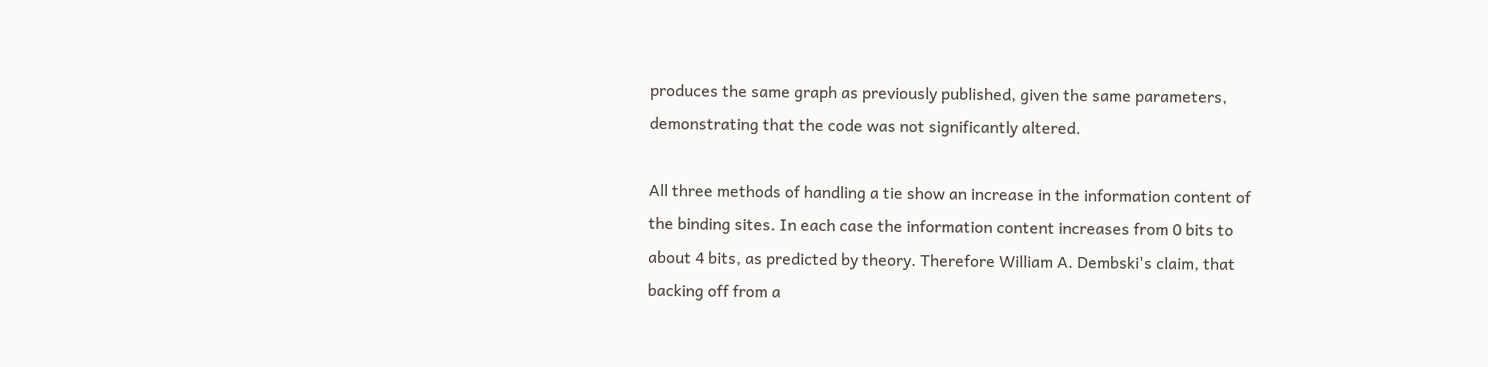produces the same graph as previously published, given the same parameters, demonstrating that the code was not significantly altered.

All three methods of handling a tie show an increase in the information content of the binding sites. In each case the information content increases from 0 bits to about 4 bits, as predicted by theory. Therefore William A. Dembski's claim, that backing off from a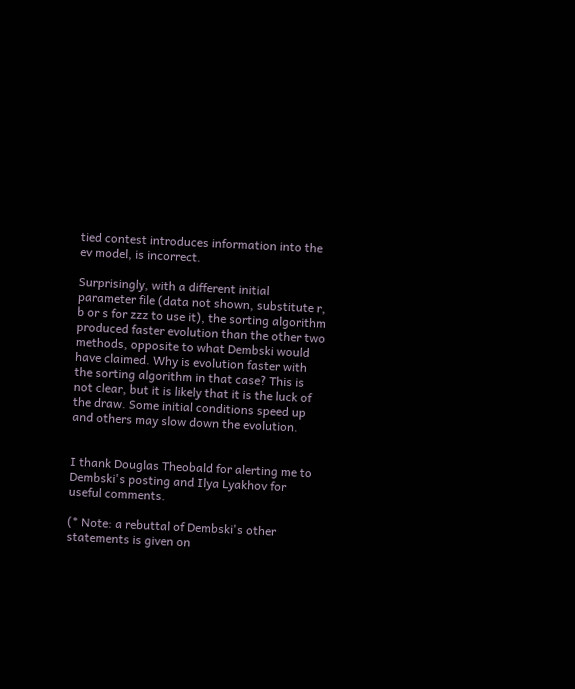tied contest introduces information into the ev model, is incorrect.

Surprisingly, with a different initial parameter file (data not shown, substitute r, b or s for zzz to use it), the sorting algorithm produced faster evolution than the other two methods, opposite to what Dembski would have claimed. Why is evolution faster with the sorting algorithm in that case? This is not clear, but it is likely that it is the luck of the draw. Some initial conditions speed up and others may slow down the evolution.


I thank Douglas Theobald for alerting me to Dembski's posting and Ilya Lyakhov for useful comments.

(* Note: a rebuttal of Dembski's other statements is given on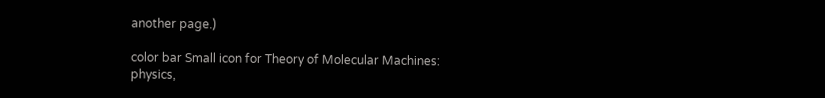another page.)

color bar Small icon for Theory of Molecular Machines: physics,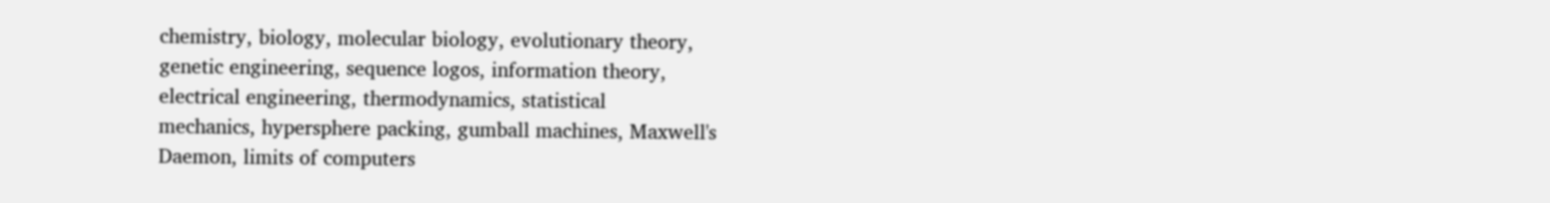chemistry, biology, molecular biology, evolutionary theory,
genetic engineering, sequence logos, information theory,
electrical engineering, thermodynamics, statistical
mechanics, hypersphere packing, gumball machines, Maxwell's
Daemon, limits of computers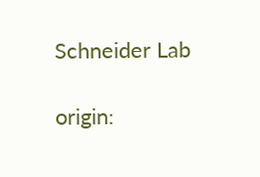Schneider Lab

origin: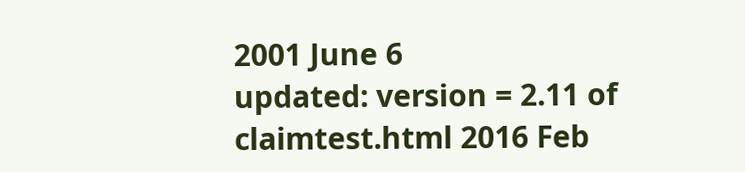2001 June 6
updated: version = 2.11 of claimtest.html 2016 Feb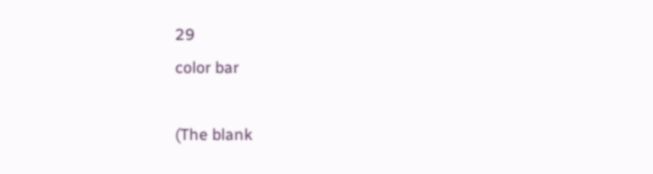29
color bar

(The blank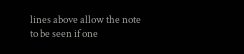lines above allow the note to be seen if one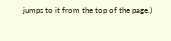jumps to it from the top of the page.)